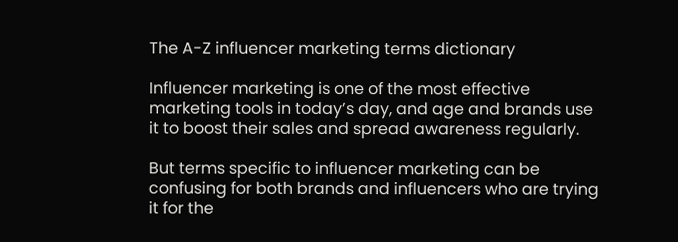The A-Z influencer marketing terms dictionary

Influencer marketing is one of the most effective marketing tools in today’s day, and age and brands use it to boost their sales and spread awareness regularly.

But terms specific to influencer marketing can be confusing for both brands and influencers who are trying it for the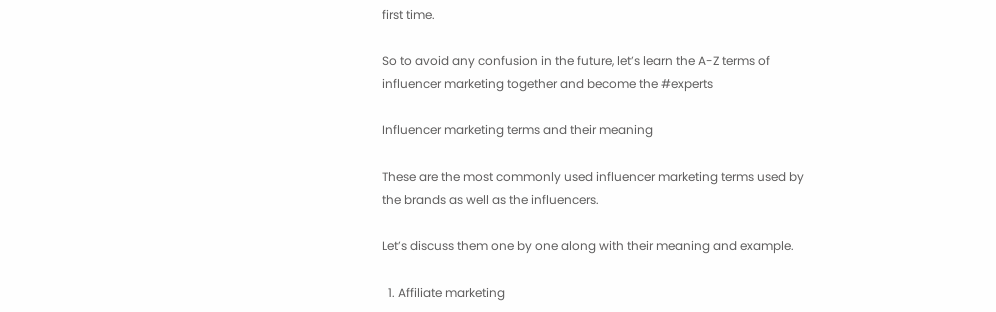first time.

So to avoid any confusion in the future, let’s learn the A-Z terms of influencer marketing together and become the #experts

Influencer marketing terms and their meaning

These are the most commonly used influencer marketing terms used by the brands as well as the influencers.

Let’s discuss them one by one along with their meaning and example.

  1. Affiliate marketing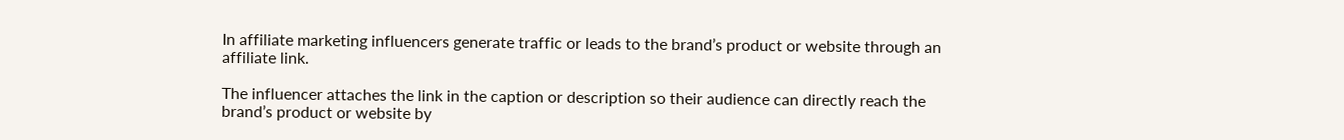In affiliate marketing influencers generate traffic or leads to the brand’s product or website through an affiliate link.

The influencer attaches the link in the caption or description so their audience can directly reach the brand’s product or website by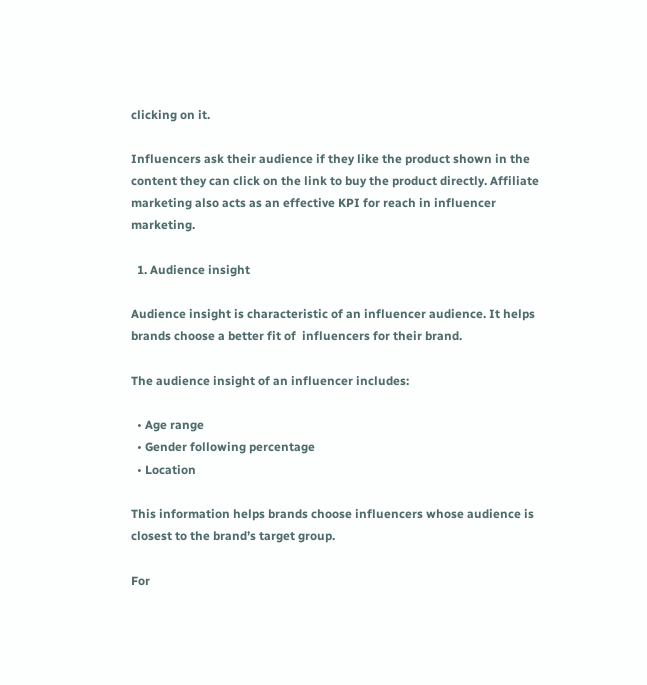clicking on it.

Influencers ask their audience if they like the product shown in the content they can click on the link to buy the product directly. Affiliate marketing also acts as an effective KPI for reach in influencer marketing.

  1. Audience insight

Audience insight is characteristic of an influencer audience. It helps brands choose a better fit of  influencers for their brand.

The audience insight of an influencer includes:

  • Age range
  • Gender following percentage
  • Location

This information helps brands choose influencers whose audience is closest to the brand’s target group.

For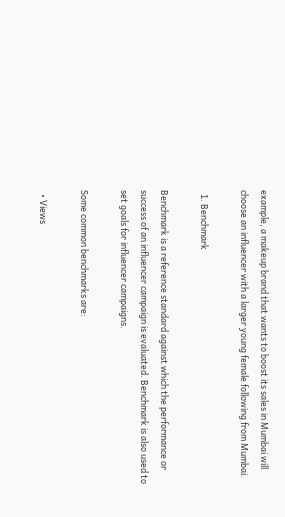example, a makeup brand that wants to boost its sales in Mumbai will choose an influencer with a larger young female following from Mumbai.

  1. Benchmark

Benchmark is a reference standard against which the performance or success of an influencer campaign is evaluated. Benchmark is also used to set goals for influencer campaigns.

Some common benchmarks are:

  • Views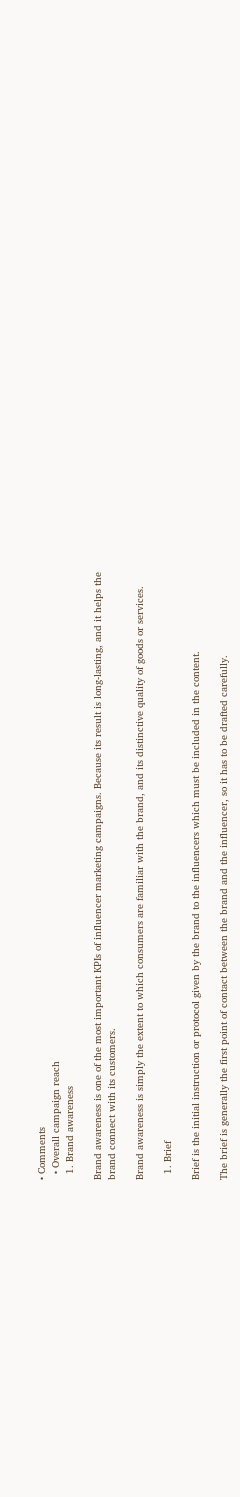• Comments
  • Overall campaign reach
  1. Brand awareness

Brand awareness is one of the most important KPIs of influencer marketing campaigns. Because its result is long-lasting, and it helps the brand connect with its customers.

Brand awareness is simply the extent to which consumers are familiar with the brand, and its distinctive quality of goods or services.

  1. Brief

Brief is the initial instruction or protocol given by the brand to the influencers which must be included in the content.

The brief is generally the first point of contact between the brand and the influencer, so it has to be drafted carefully.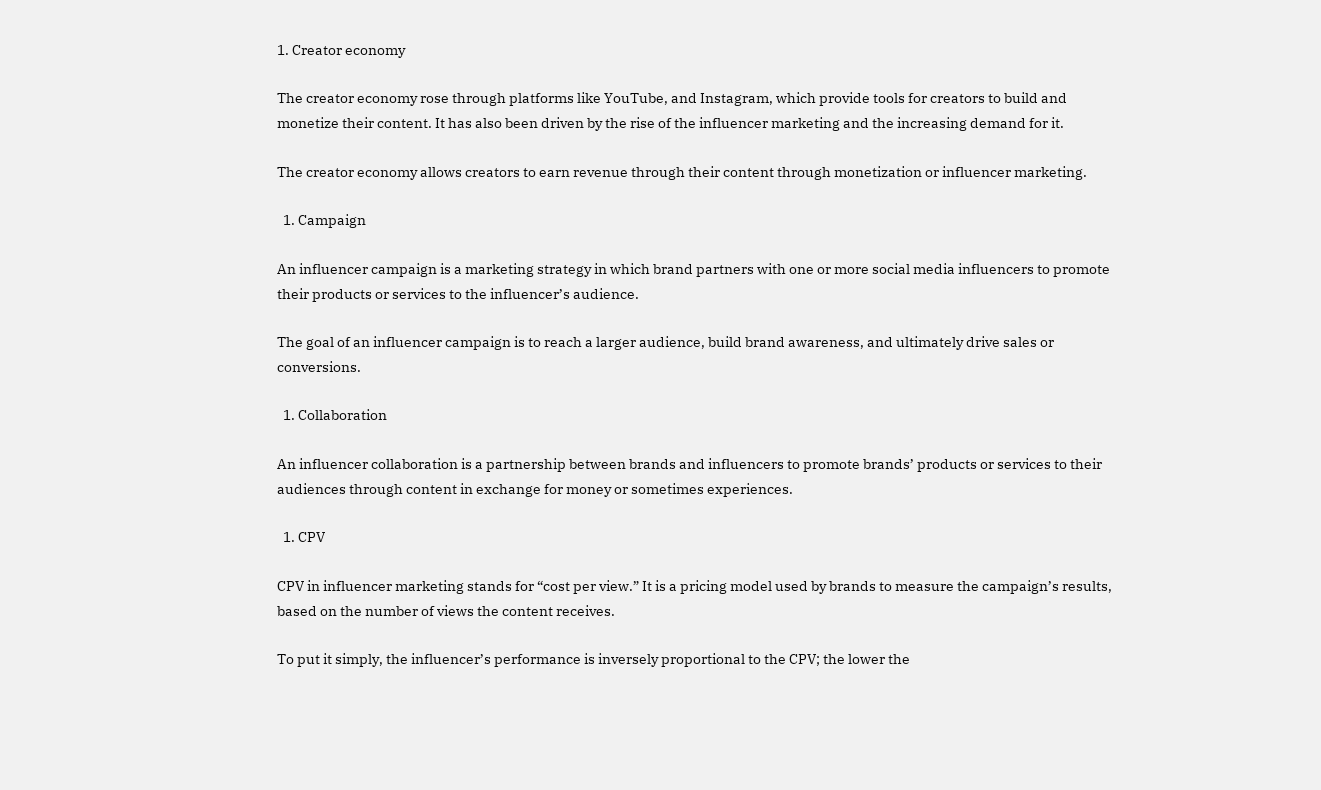1. Creator economy

The creator economy rose through platforms like YouTube, and Instagram, which provide tools for creators to build and monetize their content. It has also been driven by the rise of the influencer marketing and the increasing demand for it.

The creator economy allows creators to earn revenue through their content through monetization or influencer marketing.

  1. Campaign

An influencer campaign is a marketing strategy in which brand partners with one or more social media influencers to promote their products or services to the influencer’s audience.

The goal of an influencer campaign is to reach a larger audience, build brand awareness, and ultimately drive sales or conversions.

  1. Collaboration

An influencer collaboration is a partnership between brands and influencers to promote brands’ products or services to their audiences through content in exchange for money or sometimes experiences.

  1. CPV

CPV in influencer marketing stands for “cost per view.” It is a pricing model used by brands to measure the campaign’s results, based on the number of views the content receives.

To put it simply, the influencer’s performance is inversely proportional to the CPV; the lower the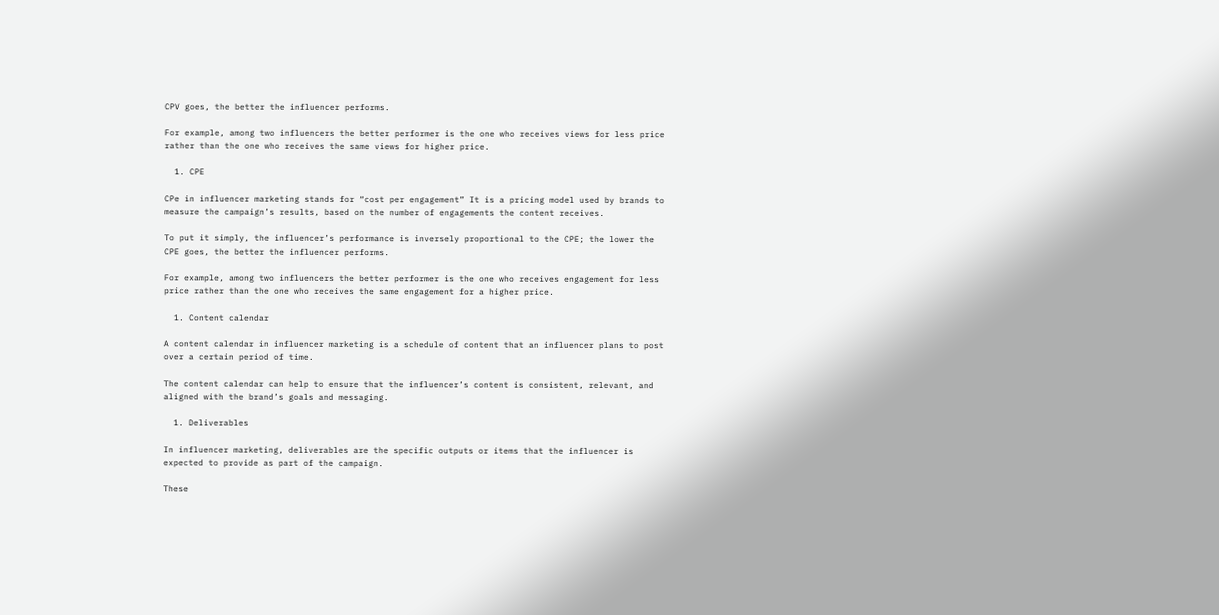CPV goes, the better the influencer performs.

For example, among two influencers the better performer is the one who receives views for less price rather than the one who receives the same views for higher price.

  1. CPE

CPe in influencer marketing stands for “cost per engagement” It is a pricing model used by brands to measure the campaign’s results, based on the number of engagements the content receives.

To put it simply, the influencer’s performance is inversely proportional to the CPE; the lower the CPE goes, the better the influencer performs.

For example, among two influencers the better performer is the one who receives engagement for less price rather than the one who receives the same engagement for a higher price.

  1. Content calendar

A content calendar in influencer marketing is a schedule of content that an influencer plans to post over a certain period of time.

The content calendar can help to ensure that the influencer’s content is consistent, relevant, and aligned with the brand’s goals and messaging.

  1. Deliverables

In influencer marketing, deliverables are the specific outputs or items that the influencer is expected to provide as part of the campaign.

These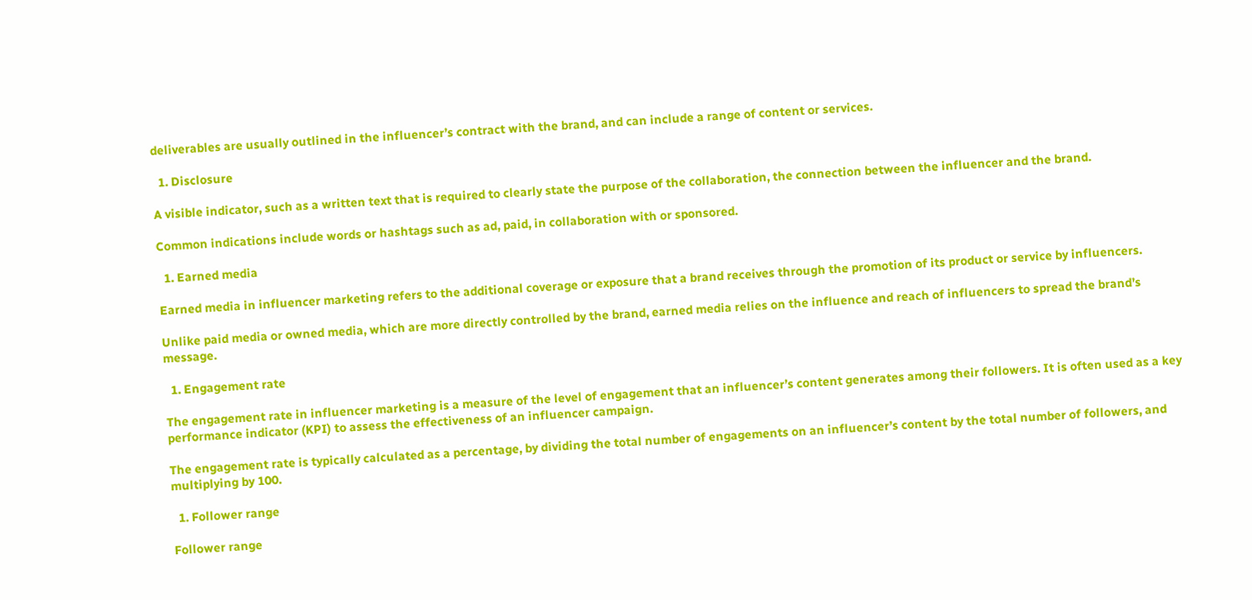deliverables are usually outlined in the influencer’s contract with the brand, and can include a range of content or services.

  1. Disclosure

A visible indicator, such as a written text that is required to clearly state the purpose of the collaboration, the connection between the influencer and the brand.

Common indications include words or hashtags such as ad, paid, in collaboration with or sponsored.

  1. Earned media

Earned media in influencer marketing refers to the additional coverage or exposure that a brand receives through the promotion of its product or service by influencers.

Unlike paid media or owned media, which are more directly controlled by the brand, earned media relies on the influence and reach of influencers to spread the brand’s message.

  1. Engagement rate

The engagement rate in influencer marketing is a measure of the level of engagement that an influencer’s content generates among their followers. It is often used as a key performance indicator (KPI) to assess the effectiveness of an influencer campaign.

The engagement rate is typically calculated as a percentage, by dividing the total number of engagements on an influencer’s content by the total number of followers, and multiplying by 100.

  1. Follower range

Follower range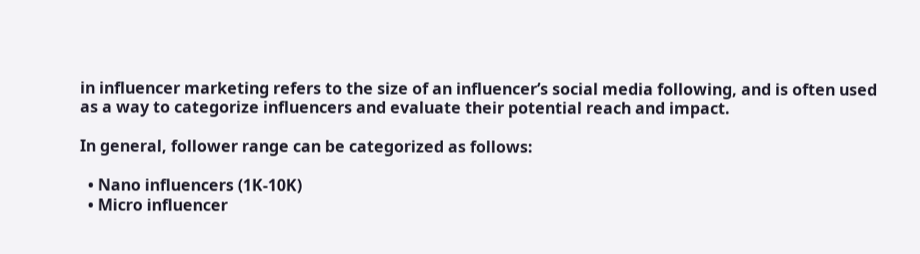in influencer marketing refers to the size of an influencer’s social media following, and is often used as a way to categorize influencers and evaluate their potential reach and impact.

In general, follower range can be categorized as follows:

  • Nano influencers (1K-10K)
  • Micro influencer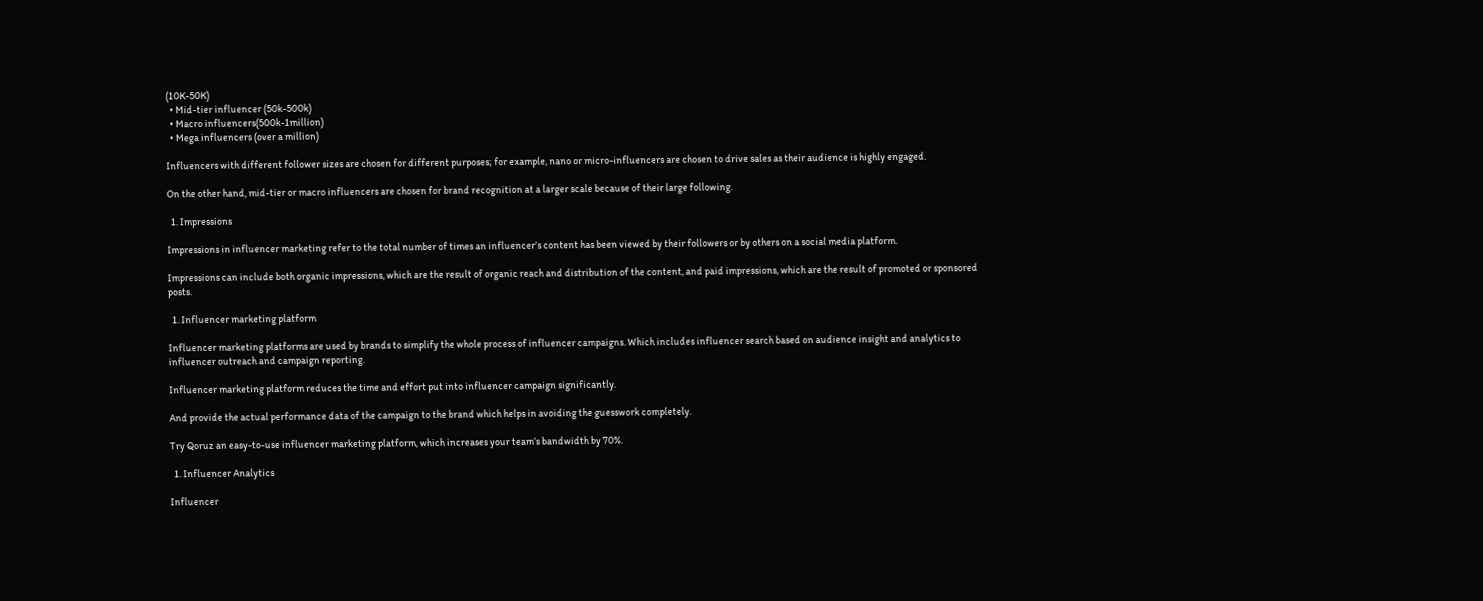(10K-50K)
  • Mid-tier influencer (50k-500k)
  • Macro influencers(500k-1million)
  • Mega influencers (over a million)

Influencers with different follower sizes are chosen for different purposes; for example, nano or micro-influencers are chosen to drive sales as their audience is highly engaged.

On the other hand, mid-tier or macro influencers are chosen for brand recognition at a larger scale because of their large following.

  1. Impressions

Impressions in influencer marketing refer to the total number of times an influencer’s content has been viewed by their followers or by others on a social media platform.

Impressions can include both organic impressions, which are the result of organic reach and distribution of the content, and paid impressions, which are the result of promoted or sponsored posts.

  1. Influencer marketing platform

Influencer marketing platforms are used by brands to simplify the whole process of influencer campaigns. Which includes influencer search based on audience insight and analytics to influencer outreach and campaign reporting.

Influencer marketing platform reduces the time and effort put into influencer campaign significantly.

And provide the actual performance data of the campaign to the brand which helps in avoiding the guesswork completely.

Try Qoruz an easy-to-use influencer marketing platform, which increases your team’s bandwidth by 70%.

  1. Influencer Analytics

Influencer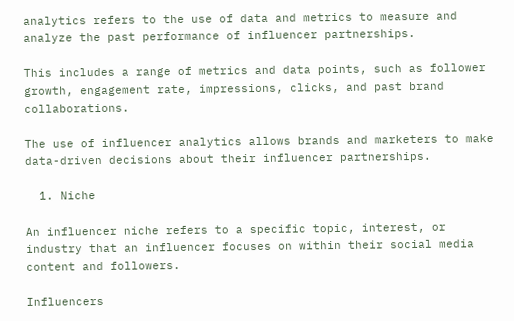analytics refers to the use of data and metrics to measure and analyze the past performance of influencer partnerships.

This includes a range of metrics and data points, such as follower growth, engagement rate, impressions, clicks, and past brand collaborations.

The use of influencer analytics allows brands and marketers to make data-driven decisions about their influencer partnerships.

  1. Niche

An influencer niche refers to a specific topic, interest, or industry that an influencer focuses on within their social media content and followers.

Influencers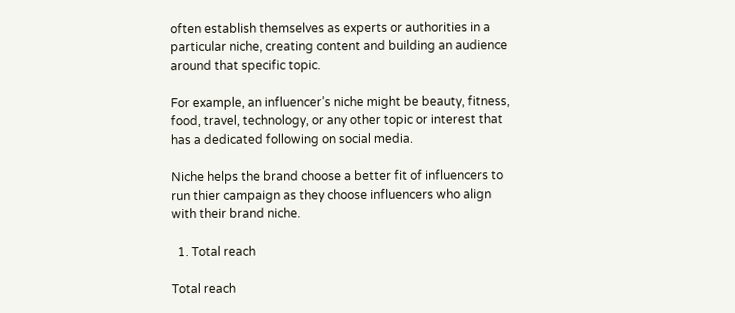often establish themselves as experts or authorities in a particular niche, creating content and building an audience around that specific topic.

For example, an influencer’s niche might be beauty, fitness, food, travel, technology, or any other topic or interest that has a dedicated following on social media.

Niche helps the brand choose a better fit of influencers to run thier campaign as they choose influencers who align with their brand niche.

  1. Total reach

Total reach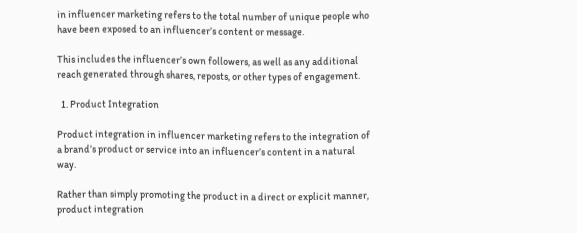in influencer marketing refers to the total number of unique people who have been exposed to an influencer’s content or message.

This includes the influencer’s own followers, as well as any additional reach generated through shares, reposts, or other types of engagement.

  1. Product Integration

Product integration in influencer marketing refers to the integration of a brand’s product or service into an influencer’s content in a natural way.

Rather than simply promoting the product in a direct or explicit manner, product integration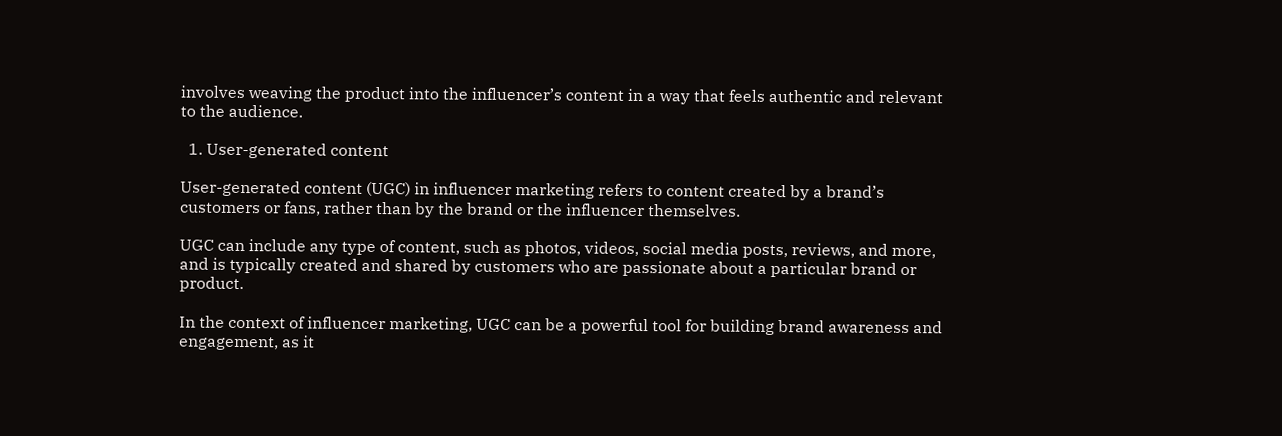involves weaving the product into the influencer’s content in a way that feels authentic and relevant to the audience.

  1. User-generated content

User-generated content (UGC) in influencer marketing refers to content created by a brand’s customers or fans, rather than by the brand or the influencer themselves.

UGC can include any type of content, such as photos, videos, social media posts, reviews, and more, and is typically created and shared by customers who are passionate about a particular brand or product.

In the context of influencer marketing, UGC can be a powerful tool for building brand awareness and engagement, as it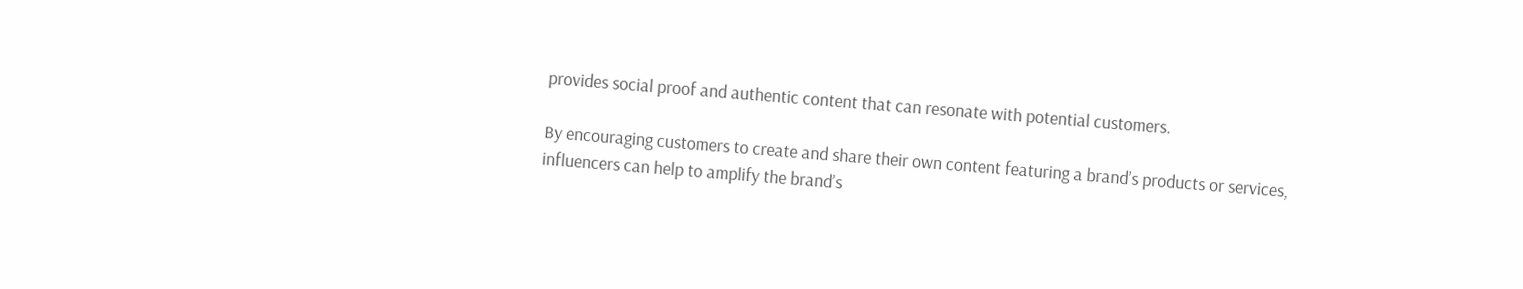provides social proof and authentic content that can resonate with potential customers.

By encouraging customers to create and share their own content featuring a brand’s products or services, influencers can help to amplify the brand’s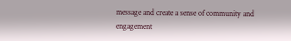message and create a sense of community and engagement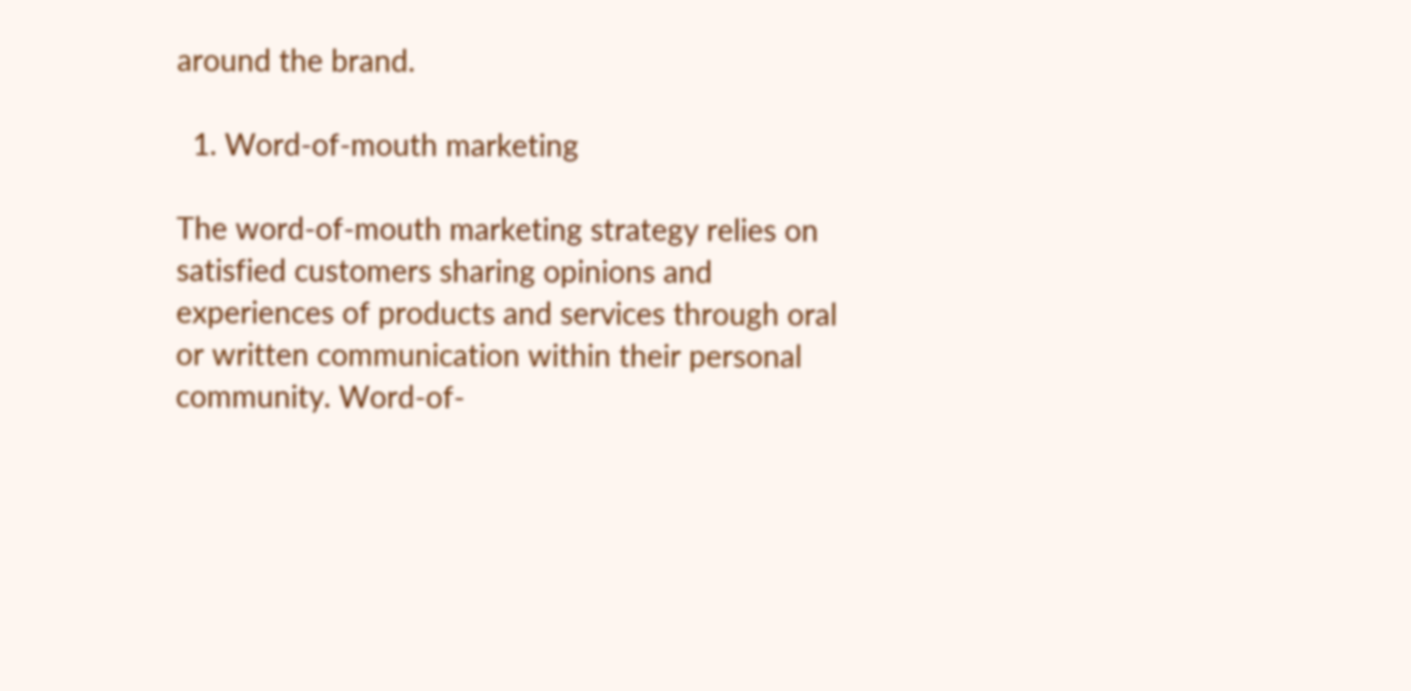around the brand.

  1. Word-of-mouth marketing

The word-of-mouth marketing strategy relies on satisfied customers sharing opinions and experiences of products and services through oral or written communication within their personal community. Word-of-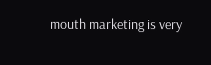mouth marketing is very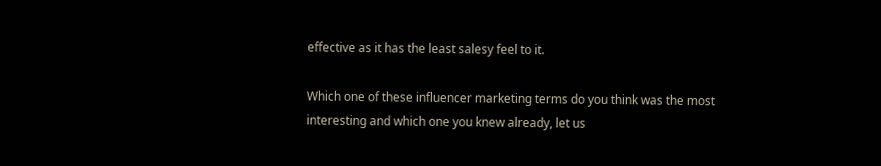effective as it has the least salesy feel to it.

Which one of these influencer marketing terms do you think was the most interesting and which one you knew already, let us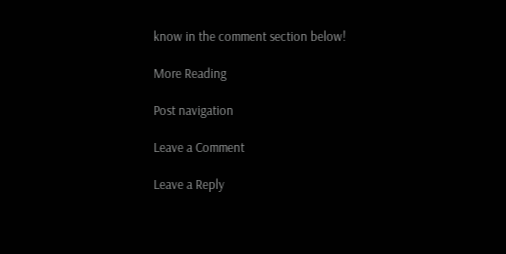know in the comment section below!

More Reading

Post navigation

Leave a Comment

Leave a Reply